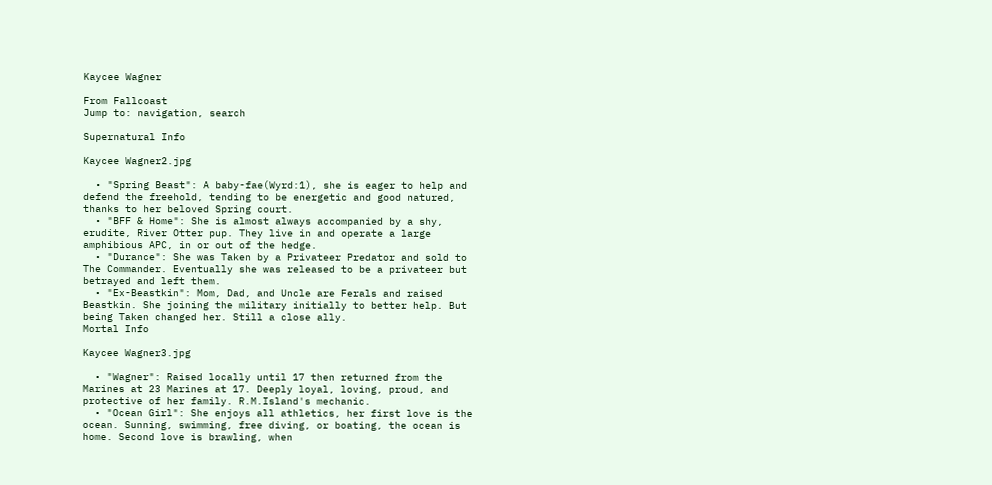Kaycee Wagner

From Fallcoast
Jump to: navigation, search

Supernatural Info

Kaycee Wagner2.jpg

  • "Spring Beast": A baby-fae(Wyrd:1), she is eager to help and defend the freehold, tending to be energetic and good natured, thanks to her beloved Spring court.
  • "BFF & Home": She is almost always accompanied by a shy, erudite, River Otter pup. They live in and operate a large amphibious APC, in or out of the hedge.
  • "Durance": She was Taken by a Privateer Predator and sold to The Commander. Eventually she was released to be a privateer but betrayed and left them.
  • "Ex-Beastkin": Mom, Dad, and Uncle are Ferals and raised Beastkin. She joining the military initially to better help. But being Taken changed her. Still a close ally.
Mortal Info

Kaycee Wagner3.jpg

  • "Wagner": Raised locally until 17 then returned from the Marines at 23 Marines at 17. Deeply loyal, loving, proud, and protective of her family. R.M.Island's mechanic.
  • "Ocean Girl": She enjoys all athletics, her first love is the ocean. Sunning, swimming, free diving, or boating, the ocean is home. Second love is brawling, when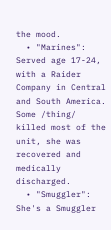the mood.
  • "Marines": Served age 17-24, with a Raider Company in Central and South America. Some /thing/ killed most of the unit, she was recovered and medically discharged.
  • "Smuggler": She's a Smuggler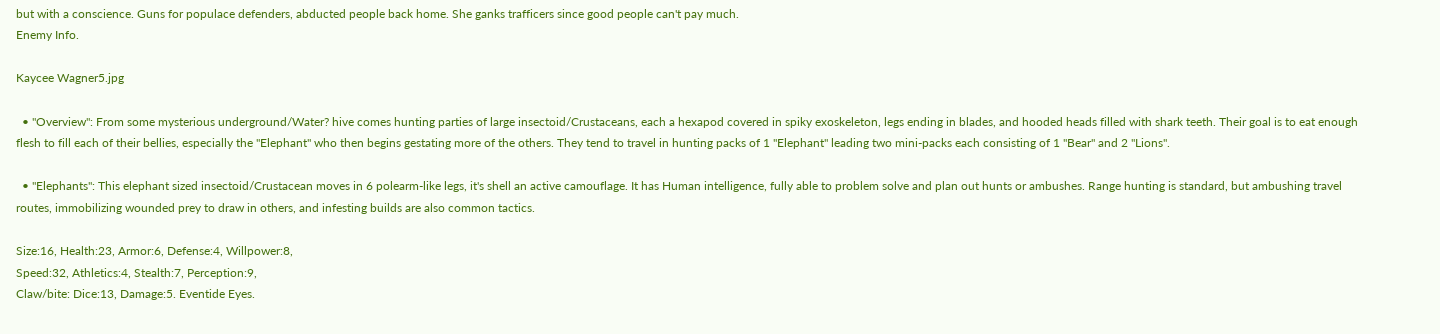but with a conscience. Guns for populace defenders, abducted people back home. She ganks trafficers since good people can't pay much.
Enemy Info.

Kaycee Wagner5.jpg

  • "Overview": From some mysterious underground/Water? hive comes hunting parties of large insectoid/Crustaceans, each a hexapod covered in spiky exoskeleton, legs ending in blades, and hooded heads filled with shark teeth. Their goal is to eat enough flesh to fill each of their bellies, especially the "Elephant" who then begins gestating more of the others. They tend to travel in hunting packs of 1 "Elephant" leading two mini-packs each consisting of 1 "Bear" and 2 "Lions".

  • "Elephants": This elephant sized insectoid/Crustacean moves in 6 polearm-like legs, it's shell an active camouflage. It has Human intelligence, fully able to problem solve and plan out hunts or ambushes. Range hunting is standard, but ambushing travel routes, immobilizing wounded prey to draw in others, and infesting builds are also common tactics.

Size:16, Health:23, Armor:6, Defense:4, Willpower:8,
Speed:32, Athletics:4, Stealth:7, Perception:9,
Claw/bite: Dice:13, Damage:5. Eventide Eyes.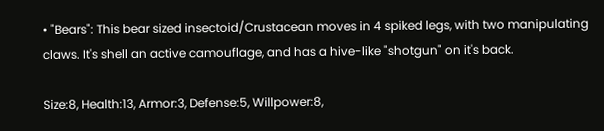• "Bears": This bear sized insectoid/Crustacean moves in 4 spiked legs, with two manipulating claws. It's shell an active camouflage, and has a hive-like "shotgun" on it's back.

Size:8, Health:13, Armor:3, Defense:5, Willpower:8,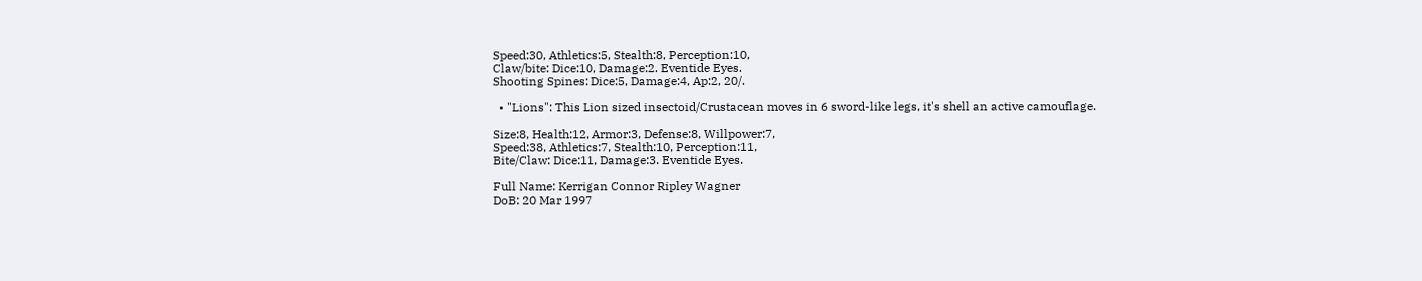Speed:30, Athletics:5, Stealth:8, Perception:10,
Claw/bite: Dice:10, Damage:2. Eventide Eyes.
Shooting Spines: Dice:5, Damage:4, Ap:2, 20/.

  • "Lions": This Lion sized insectoid/Crustacean moves in 6 sword-like legs, it's shell an active camouflage.

Size:8, Health:12, Armor:3, Defense:8, Willpower:7,
Speed:38, Athletics:7, Stealth:10, Perception:11,
Bite/Claw: Dice:11, Damage:3. Eventide Eyes.

Full Name: Kerrigan Connor Ripley Wagner
DoB: 20 Mar 1997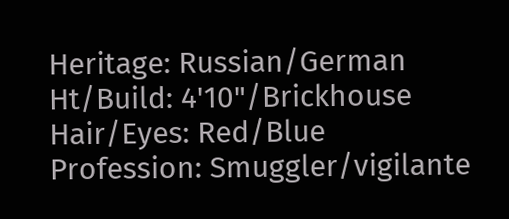Heritage: Russian/German
Ht/Build: 4'10"/Brickhouse
Hair/Eyes: Red/Blue
Profession: Smuggler/vigilante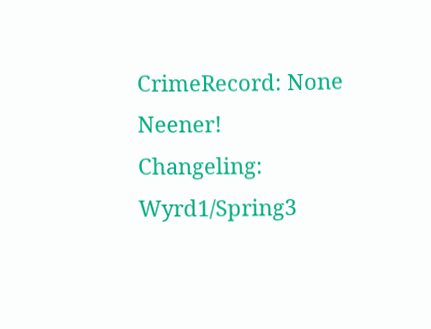CrimeRecord: None Neener!
Changeling: Wyrd1/Spring3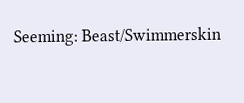Seeming: Beast/Swimmerskin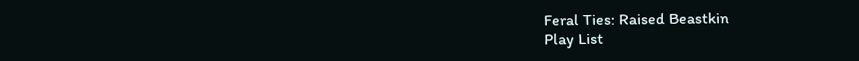Feral Ties: Raised Beastkin
Play List